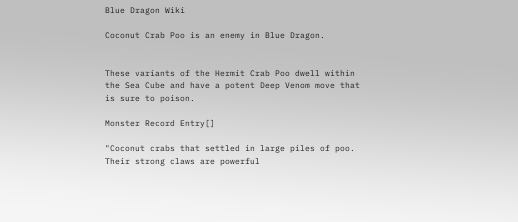Blue Dragon Wiki

Coconut Crab Poo is an enemy in Blue Dragon.


These variants of the Hermit Crab Poo dwell within the Sea Cube and have a potent Deep Venom move that is sure to poison.

Monster Record Entry[]

"Coconut crabs that settled in large piles of poo. Their strong claws are powerful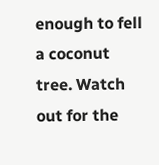enough to fell a coconut tree. Watch out for the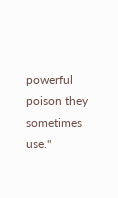powerful poison they sometimes use."